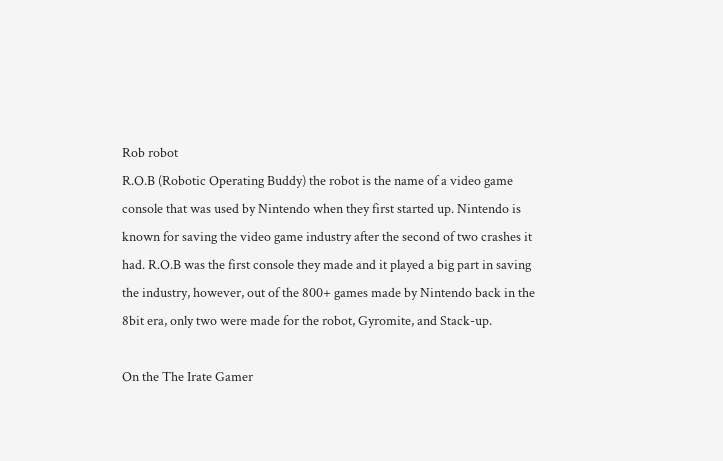Rob robot
R.O.B (Robotic Operating Buddy) the robot is the name of a video game console that was used by Nintendo when they first started up. Nintendo is known for saving the video game industry after the second of two crashes it had. R.O.B was the first console they made and it played a big part in saving the industry, however, out of the 800+ games made by Nintendo back in the 8bit era, only two were made for the robot, Gyromite, and Stack-up.

On the The Irate Gamer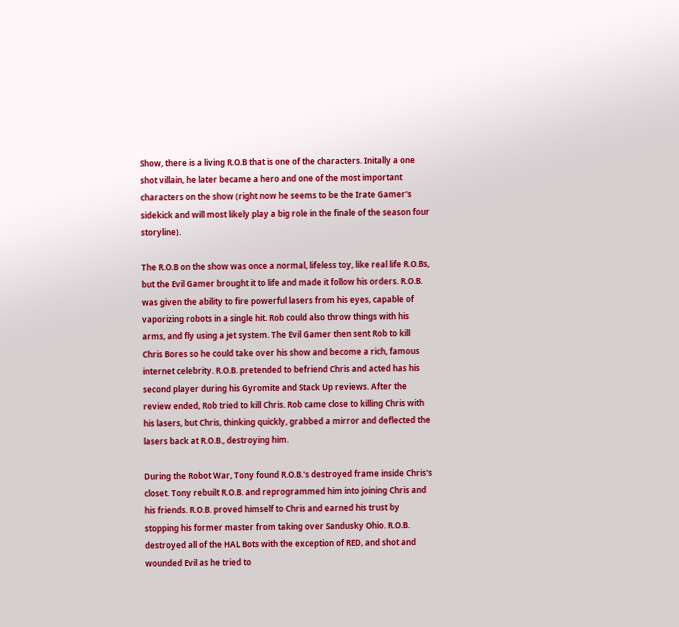Show, there is a living R.O.B that is one of the characters. Initally a one shot villain, he later became a hero and one of the most important characters on the show (right now he seems to be the Irate Gamer's sidekick and will most likely play a big role in the finale of the season four storyline).

The R.O.B on the show was once a normal, lifeless toy, like real life R.O.Bs, but the Evil Gamer brought it to life and made it follow his orders. R.O.B. was given the ability to fire powerful lasers from his eyes, capable of vaporizing robots in a single hit. Rob could also throw things with his arms, and fly using a jet system. The Evil Gamer then sent Rob to kill Chris Bores so he could take over his show and become a rich, famous internet celebrity. R.O.B. pretended to befriend Chris and acted has his second player during his Gyromite and Stack Up reviews. After the review ended, Rob tried to kill Chris. Rob came close to killing Chris with his lasers, but Chris, thinking quickly, grabbed a mirror and deflected the lasers back at R.O.B., destroying him.

During the Robot War, Tony found R.O.B.'s destroyed frame inside Chris's closet. Tony rebuilt R.O.B. and reprogrammed him into joining Chris and his friends. R.O.B. proved himself to Chris and earned his trust by stopping his former master from taking over Sandusky Ohio. R.O.B. destroyed all of the HAL Bots with the exception of RED, and shot and wounded Evil as he tried to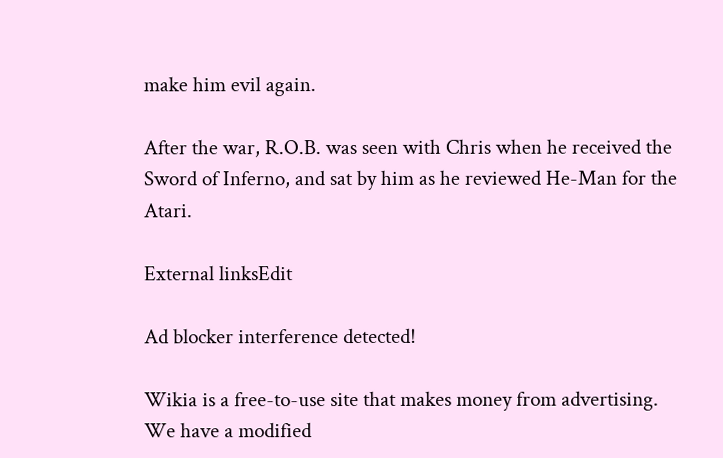make him evil again.

After the war, R.O.B. was seen with Chris when he received the Sword of Inferno, and sat by him as he reviewed He-Man for the Atari.

External linksEdit

Ad blocker interference detected!

Wikia is a free-to-use site that makes money from advertising. We have a modified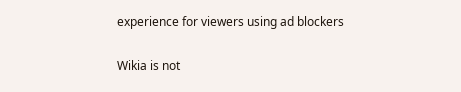experience for viewers using ad blockers

Wikia is not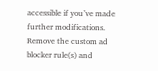accessible if you’ve made further modifications. Remove the custom ad blocker rule(s) and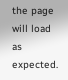the page will load as expected.